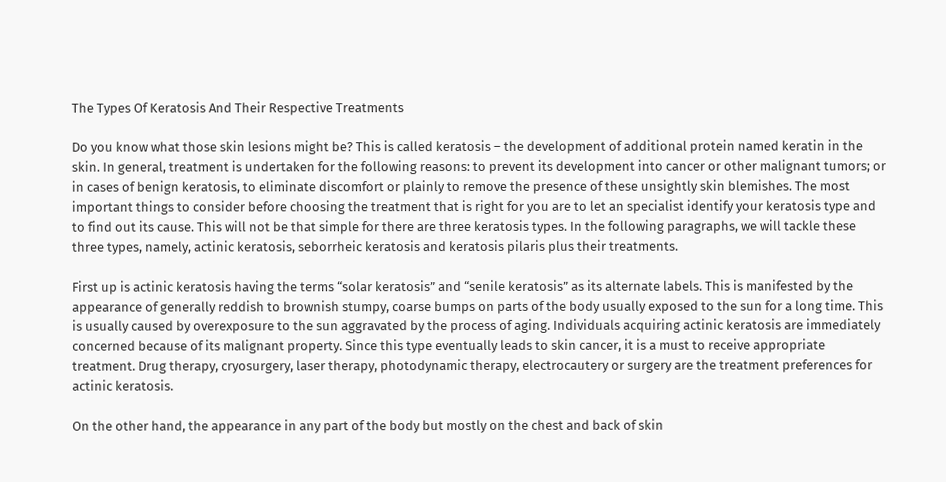The Types Of Keratosis And Their Respective Treatments

Do you know what those skin lesions might be? This is called keratosis – the development of additional protein named keratin in the skin. In general, treatment is undertaken for the following reasons: to prevent its development into cancer or other malignant tumors; or in cases of benign keratosis, to eliminate discomfort or plainly to remove the presence of these unsightly skin blemishes. The most important things to consider before choosing the treatment that is right for you are to let an specialist identify your keratosis type and to find out its cause. This will not be that simple for there are three keratosis types. In the following paragraphs, we will tackle these three types, namely, actinic keratosis, seborrheic keratosis and keratosis pilaris plus their treatments.

First up is actinic keratosis having the terms “solar keratosis” and “senile keratosis” as its alternate labels. This is manifested by the appearance of generally reddish to brownish stumpy, coarse bumps on parts of the body usually exposed to the sun for a long time. This is usually caused by overexposure to the sun aggravated by the process of aging. Individuals acquiring actinic keratosis are immediately concerned because of its malignant property. Since this type eventually leads to skin cancer, it is a must to receive appropriate treatment. Drug therapy, cryosurgery, laser therapy, photodynamic therapy, electrocautery or surgery are the treatment preferences for actinic keratosis.

On the other hand, the appearance in any part of the body but mostly on the chest and back of skin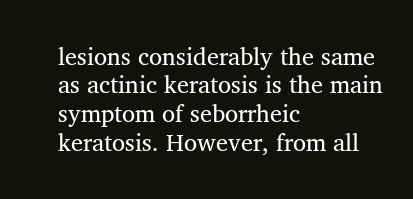lesions considerably the same as actinic keratosis is the main symptom of seborrheic keratosis. However, from all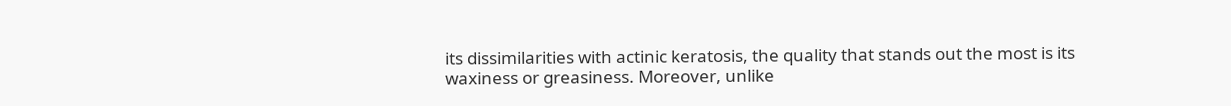its dissimilarities with actinic keratosis, the quality that stands out the most is its waxiness or greasiness. Moreover, unlike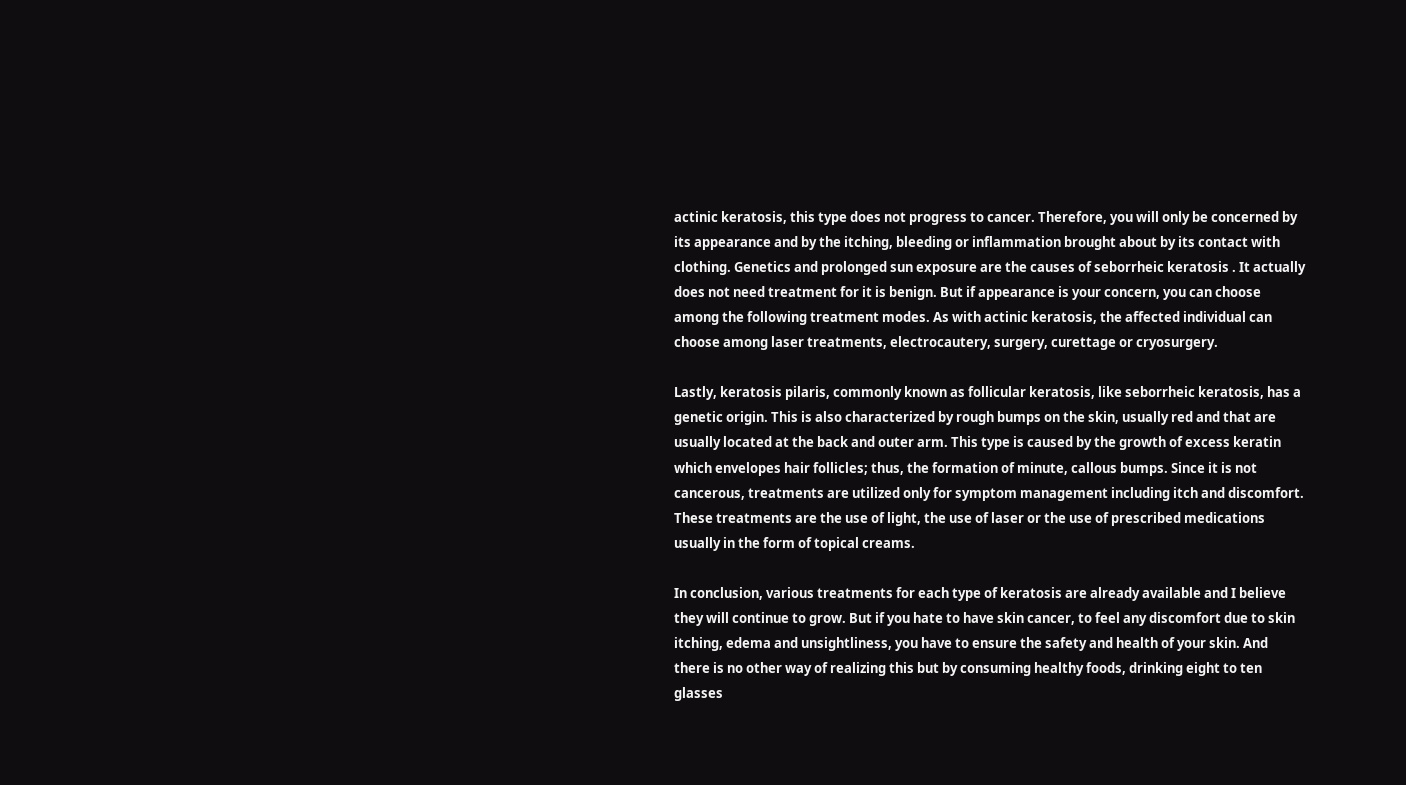actinic keratosis, this type does not progress to cancer. Therefore, you will only be concerned by its appearance and by the itching, bleeding or inflammation brought about by its contact with clothing. Genetics and prolonged sun exposure are the causes of seborrheic keratosis . It actually does not need treatment for it is benign. But if appearance is your concern, you can choose among the following treatment modes. As with actinic keratosis, the affected individual can choose among laser treatments, electrocautery, surgery, curettage or cryosurgery.

Lastly, keratosis pilaris, commonly known as follicular keratosis, like seborrheic keratosis, has a genetic origin. This is also characterized by rough bumps on the skin, usually red and that are usually located at the back and outer arm. This type is caused by the growth of excess keratin which envelopes hair follicles; thus, the formation of minute, callous bumps. Since it is not cancerous, treatments are utilized only for symptom management including itch and discomfort. These treatments are the use of light, the use of laser or the use of prescribed medications usually in the form of topical creams.

In conclusion, various treatments for each type of keratosis are already available and I believe they will continue to grow. But if you hate to have skin cancer, to feel any discomfort due to skin itching, edema and unsightliness, you have to ensure the safety and health of your skin. And there is no other way of realizing this but by consuming healthy foods, drinking eight to ten glasses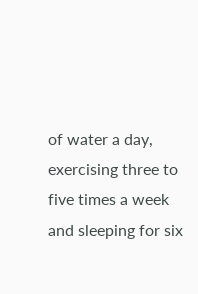of water a day, exercising three to five times a week and sleeping for six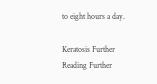to eight hours a day.

Keratosis Further Reading Further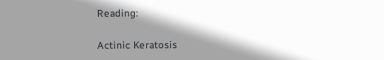Reading:

Actinic Keratosis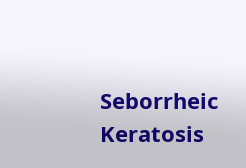Seborrheic Keratosis